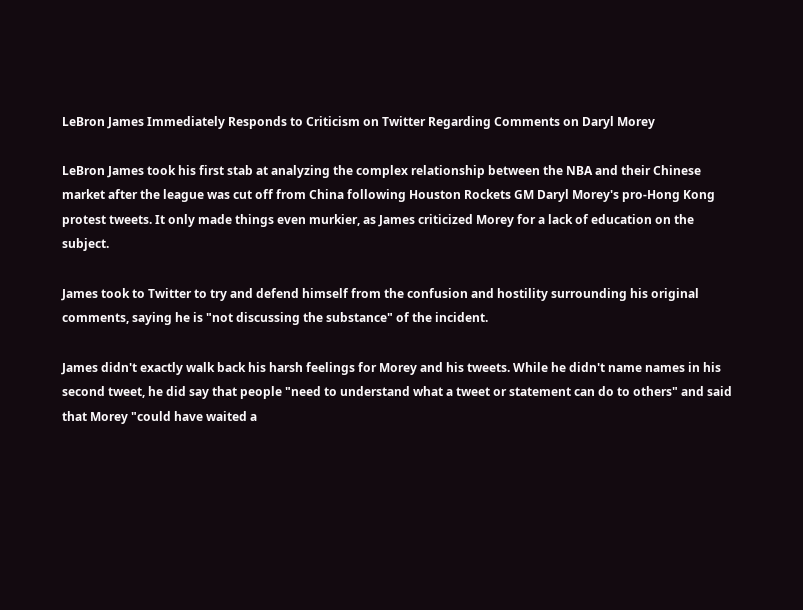LeBron James Immediately Responds to Criticism on Twitter Regarding Comments on Daryl Morey

LeBron James took his first stab at analyzing the complex relationship between the NBA and their Chinese market after the league was cut off from China following Houston Rockets GM Daryl Morey's pro-Hong Kong protest tweets. It only made things even murkier, as James criticized Morey for a lack of education on the subject.

James took to Twitter to try and defend himself from the confusion and hostility surrounding his original comments, saying he is "not discussing the substance" of the incident.

James didn't exactly walk back his harsh feelings for Morey and his tweets. While he didn't name names in his second tweet, he did say that people "need to understand what a tweet or statement can do to others" and said that Morey "could have waited a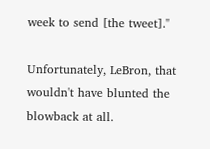week to send [the tweet]."

Unfortunately, LeBron, that wouldn't have blunted the blowback at all.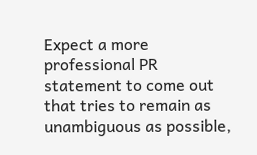Expect a more professional PR statement to come out that tries to remain as unambiguous as possible,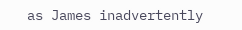as James inadvertently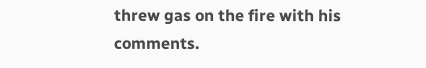threw gas on the fire with his comments.